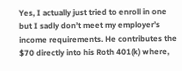Yes, I actually just tried to enroll in one but I sadly don’t meet my employer’s income requirements. He contributes the $70 directly into his Roth 401(k) where,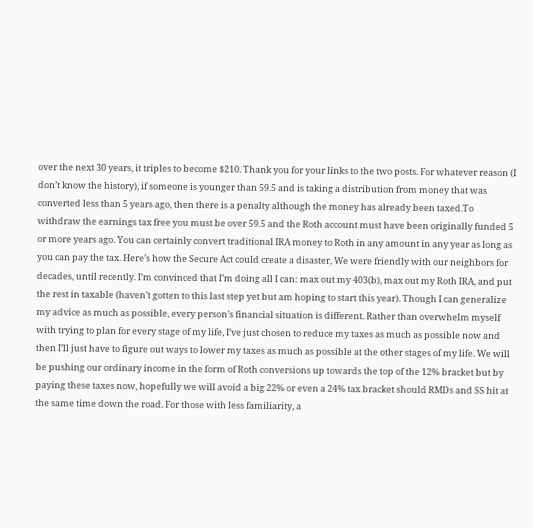over the next 30 years, it triples to become $210. Thank you for your links to the two posts. For whatever reason (I don’t know the history), if someone is younger than 59.5 and is taking a distribution from money that was converted less than 5 years ago, then there is a penalty although the money has already been taxed.To withdraw the earnings tax free you must be over 59.5 and the Roth account must have been originally funded 5 or more years ago. You can certainly convert traditional IRA money to Roth in any amount in any year as long as you can pay the tax. Here’s how the Secure Act could create a disaster, We were friendly with our neighbors for decades, until recently. I’m convinced that I’m doing all I can: max out my 403(b), max out my Roth IRA, and put the rest in taxable (haven’t gotten to this last step yet but am hoping to start this year). Though I can generalize my advice as much as possible, every person’s financial situation is different. Rather than overwhelm myself with trying to plan for every stage of my life, I’ve just chosen to reduce my taxes as much as possible now and then I’ll just have to figure out ways to lower my taxes as much as possible at the other stages of my life. We will be pushing our ordinary income in the form of Roth conversions up towards the top of the 12% bracket but by paying these taxes now, hopefully we will avoid a big 22% or even a 24% tax bracket should RMDs and SS hit at the same time down the road. For those with less familiarity, a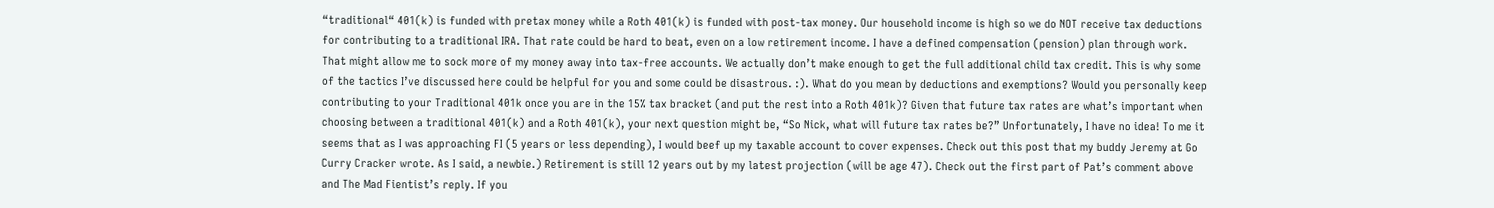“traditional“ 401(k) is funded with pretax money while a Roth 401(k) is funded with post-tax money. Our household income is high so we do NOT receive tax deductions for contributing to a traditional IRA. That rate could be hard to beat, even on a low retirement income. I have a defined compensation (pension) plan through work. That might allow me to sock more of my money away into tax-free accounts. We actually don’t make enough to get the full additional child tax credit. This is why some of the tactics I’ve discussed here could be helpful for you and some could be disastrous. :). What do you mean by deductions and exemptions? Would you personally keep contributing to your Traditional 401k once you are in the 15% tax bracket (and put the rest into a Roth 401k)? Given that future tax rates are what’s important when choosing between a traditional 401(k) and a Roth 401(k), your next question might be, “So Nick, what will future tax rates be?” Unfortunately, I have no idea! To me it seems that as I was approaching FI (5 years or less depending), I would beef up my taxable account to cover expenses. Check out this post that my buddy Jeremy at Go Curry Cracker wrote. As I said, a newbie.) Retirement is still 12 years out by my latest projection (will be age 47). Check out the first part of Pat’s comment above and The Mad Fientist’s reply. If you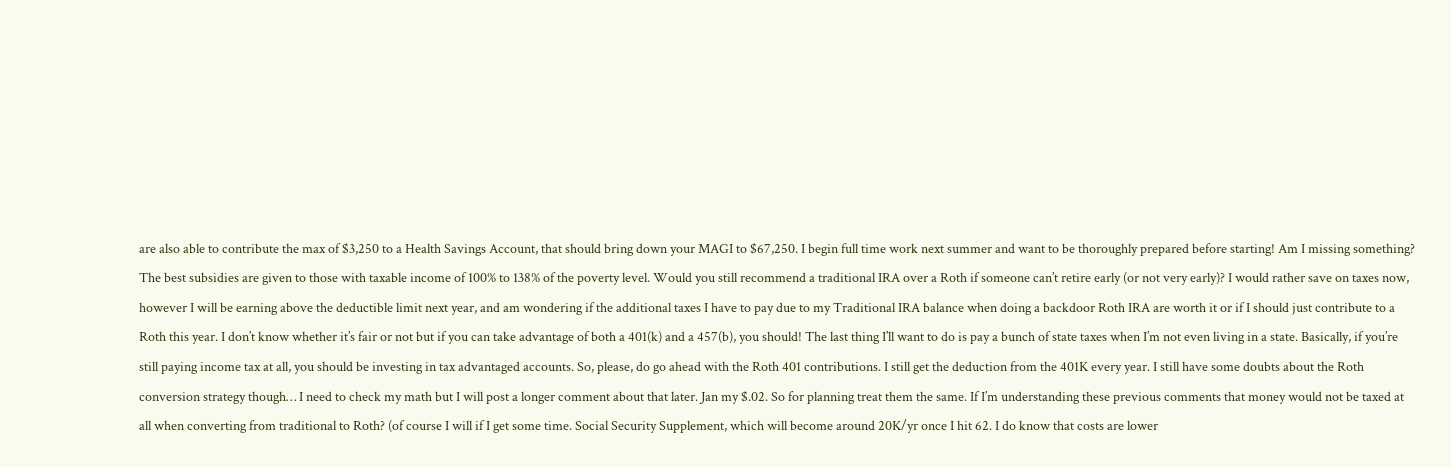are also able to contribute the max of $3,250 to a Health Savings Account, that should bring down your MAGI to $67,250. I begin full time work next summer and want to be thoroughly prepared before starting! Am I missing something? The best subsidies are given to those with taxable income of 100% to 138% of the poverty level. Would you still recommend a traditional IRA over a Roth if someone can’t retire early (or not very early)? I would rather save on taxes now, however I will be earning above the deductible limit next year, and am wondering if the additional taxes I have to pay due to my Traditional IRA balance when doing a backdoor Roth IRA are worth it or if I should just contribute to a Roth this year. I don’t know whether it’s fair or not but if you can take advantage of both a 401(k) and a 457(b), you should! The last thing I’ll want to do is pay a bunch of state taxes when I’m not even living in a state. Basically, if you’re still paying income tax at all, you should be investing in tax advantaged accounts. So, please, do go ahead with the Roth 401 contributions. I still get the deduction from the 401K every year. I still have some doubts about the Roth conversion strategy though… I need to check my math but I will post a longer comment about that later. Jan my $.02. So for planning treat them the same. If I’m understanding these previous comments that money would not be taxed at all when converting from traditional to Roth? (of course I will if I get some time. Social Security Supplement, which will become around 20K/yr once I hit 62. I do know that costs are lower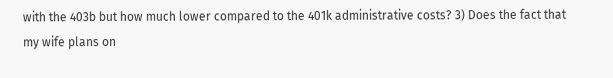with the 403b but how much lower compared to the 401k administrative costs? 3) Does the fact that my wife plans on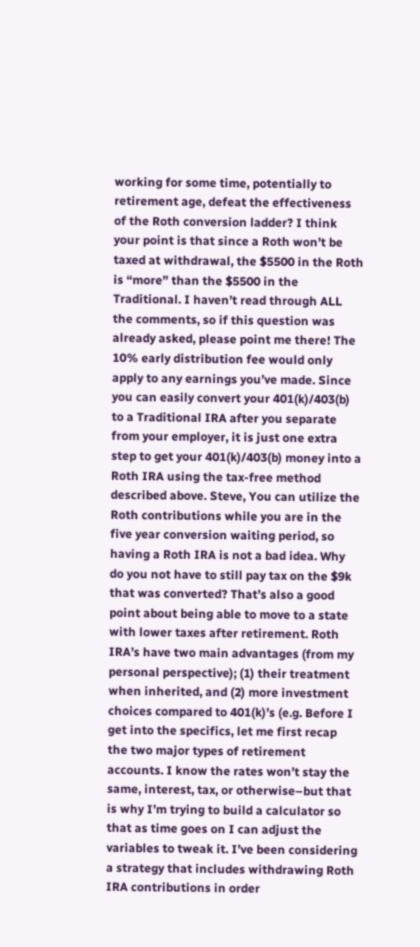working for some time, potentially to retirement age, defeat the effectiveness of the Roth conversion ladder? I think your point is that since a Roth won’t be taxed at withdrawal, the $5500 in the Roth is “more” than the $5500 in the Traditional. I haven’t read through ALL the comments, so if this question was already asked, please point me there! The 10% early distribution fee would only apply to any earnings you’ve made. Since you can easily convert your 401(k)/403(b) to a Traditional IRA after you separate from your employer, it is just one extra step to get your 401(k)/403(b) money into a Roth IRA using the tax-free method described above. Steve, You can utilize the Roth contributions while you are in the five year conversion waiting period, so having a Roth IRA is not a bad idea. Why do you not have to still pay tax on the $9k that was converted? That’s also a good point about being able to move to a state with lower taxes after retirement. Roth IRA’s have two main advantages (from my personal perspective); (1) their treatment when inherited, and (2) more investment choices compared to 401(k)’s (e.g. Before I get into the specifics, let me first recap the two major types of retirement accounts. I know the rates won’t stay the same, interest, tax, or otherwise–but that is why I’m trying to build a calculator so that as time goes on I can adjust the variables to tweak it. I’ve been considering a strategy that includes withdrawing Roth IRA contributions in order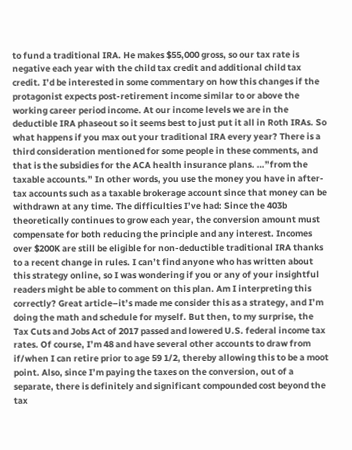to fund a traditional IRA. He makes $55,000 gross, so our tax rate is negative each year with the child tax credit and additional child tax credit. I’d be interested in some commentary on how this changes if the protagonist expects post-retirement income similar to or above the working career period income. At our income levels we are in the deductible IRA phaseout so it seems best to just put it all in Roth IRAs. So what happens if you max out your traditional IRA every year? There is a third consideration mentioned for some people in these comments, and that is the subsidies for the ACA health insurance plans. …”from the taxable accounts.” In other words, you use the money you have in after-tax accounts such as a taxable brokerage account since that money can be withdrawn at any time. The difficulties I’ve had: Since the 403b theoretically continues to grow each year, the conversion amount must compensate for both reducing the principle and any interest. Incomes over $200K are still be eligible for non-deductible traditional IRA thanks to a recent change in rules. I can’t find anyone who has written about this strategy online, so I was wondering if you or any of your insightful readers might be able to comment on this plan. Am I interpreting this correctly? Great article–it’s made me consider this as a strategy, and I’m doing the math and schedule for myself. But then, to my surprise, the Tax Cuts and Jobs Act of 2017 passed and lowered U.S. federal income tax rates. Of course, I’m 48 and have several other accounts to draw from if/when I can retire prior to age 59 1/2, thereby allowing this to be a moot point. Also, since I’m paying the taxes on the conversion, out of a separate, there is definitely and significant compounded cost beyond the tax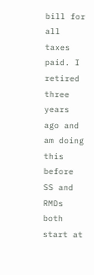bill for all taxes paid. I retired three years ago and am doing this before SS and RMDs both start at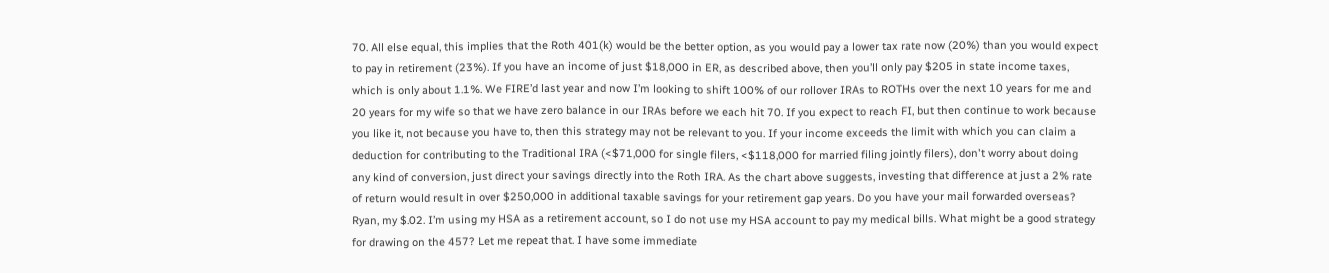70. All else equal, this implies that the Roth 401(k) would be the better option, as you would pay a lower tax rate now (20%) than you would expect to pay in retirement (23%). If you have an income of just $18,000 in ER, as described above, then you’ll only pay $205 in state income taxes, which is only about 1.1%. We FIRE’d last year and now I’m looking to shift 100% of our rollover IRAs to ROTHs over the next 10 years for me and 20 years for my wife so that we have zero balance in our IRAs before we each hit 70. If you expect to reach FI, but then continue to work because you like it, not because you have to, then this strategy may not be relevant to you. If your income exceeds the limit with which you can claim a deduction for contributing to the Traditional IRA (<$71,000 for single filers, <$118,000 for married filing jointly filers), don't worry about doing any kind of conversion, just direct your savings directly into the Roth IRA. As the chart above suggests, investing that difference at just a 2% rate of return would result in over $250,000 in additional taxable savings for your retirement gap years. Do you have your mail forwarded overseas? Ryan, my $.02. I’m using my HSA as a retirement account, so I do not use my HSA account to pay my medical bills. What might be a good strategy for drawing on the 457? Let me repeat that. I have some immediate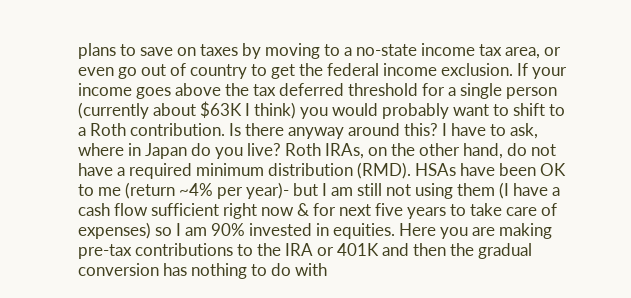plans to save on taxes by moving to a no-state income tax area, or even go out of country to get the federal income exclusion. If your income goes above the tax deferred threshold for a single person (currently about $63K I think) you would probably want to shift to a Roth contribution. Is there anyway around this? I have to ask, where in Japan do you live? Roth IRAs, on the other hand, do not have a required minimum distribution (RMD). HSAs have been OK to me (return ~4% per year)- but I am still not using them (I have a cash flow sufficient right now & for next five years to take care of expenses) so I am 90% invested in equities. Here you are making pre-tax contributions to the IRA or 401K and then the gradual conversion has nothing to do with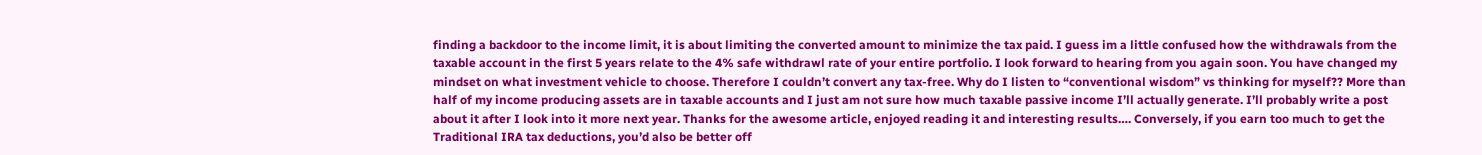finding a backdoor to the income limit, it is about limiting the converted amount to minimize the tax paid. I guess im a little confused how the withdrawals from the taxable account in the first 5 years relate to the 4% safe withdrawl rate of your entire portfolio. I look forward to hearing from you again soon. You have changed my mindset on what investment vehicle to choose. Therefore I couldn’t convert any tax-free. Why do I listen to “conventional wisdom” vs thinking for myself?? More than half of my income producing assets are in taxable accounts and I just am not sure how much taxable passive income I’ll actually generate. I’ll probably write a post about it after I look into it more next year. Thanks for the awesome article, enjoyed reading it and interesting results…. Conversely, if you earn too much to get the Traditional IRA tax deductions, you’d also be better off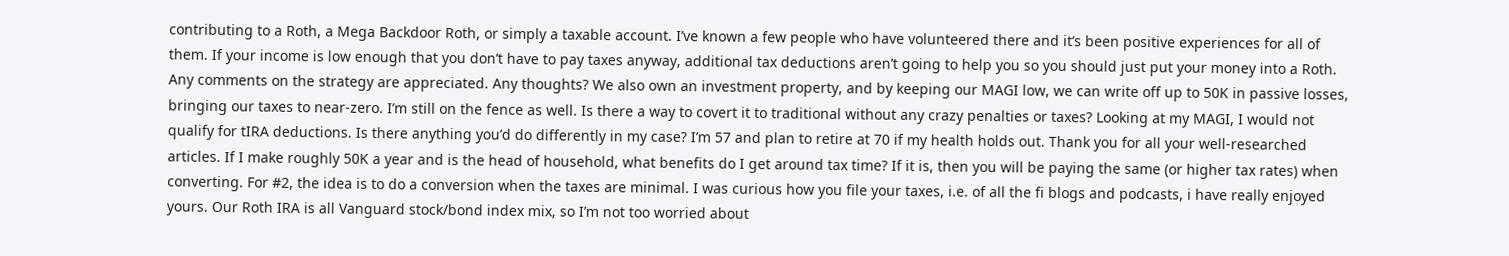contributing to a Roth, a Mega Backdoor Roth, or simply a taxable account. I’ve known a few people who have volunteered there and it’s been positive experiences for all of them. If your income is low enough that you don’t have to pay taxes anyway, additional tax deductions aren’t going to help you so you should just put your money into a Roth. Any comments on the strategy are appreciated. Any thoughts? We also own an investment property, and by keeping our MAGI low, we can write off up to 50K in passive losses, bringing our taxes to near-zero. I’m still on the fence as well. Is there a way to covert it to traditional without any crazy penalties or taxes? Looking at my MAGI, I would not qualify for tIRA deductions. Is there anything you’d do differently in my case? I’m 57 and plan to retire at 70 if my health holds out. Thank you for all your well-researched articles. If I make roughly 50K a year and is the head of household, what benefits do I get around tax time? If it is, then you will be paying the same (or higher tax rates) when converting. For #2, the idea is to do a conversion when the taxes are minimal. I was curious how you file your taxes, i.e. of all the fi blogs and podcasts, i have really enjoyed yours. Our Roth IRA is all Vanguard stock/bond index mix, so I’m not too worried about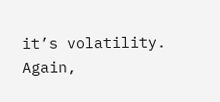it’s volatility. Again,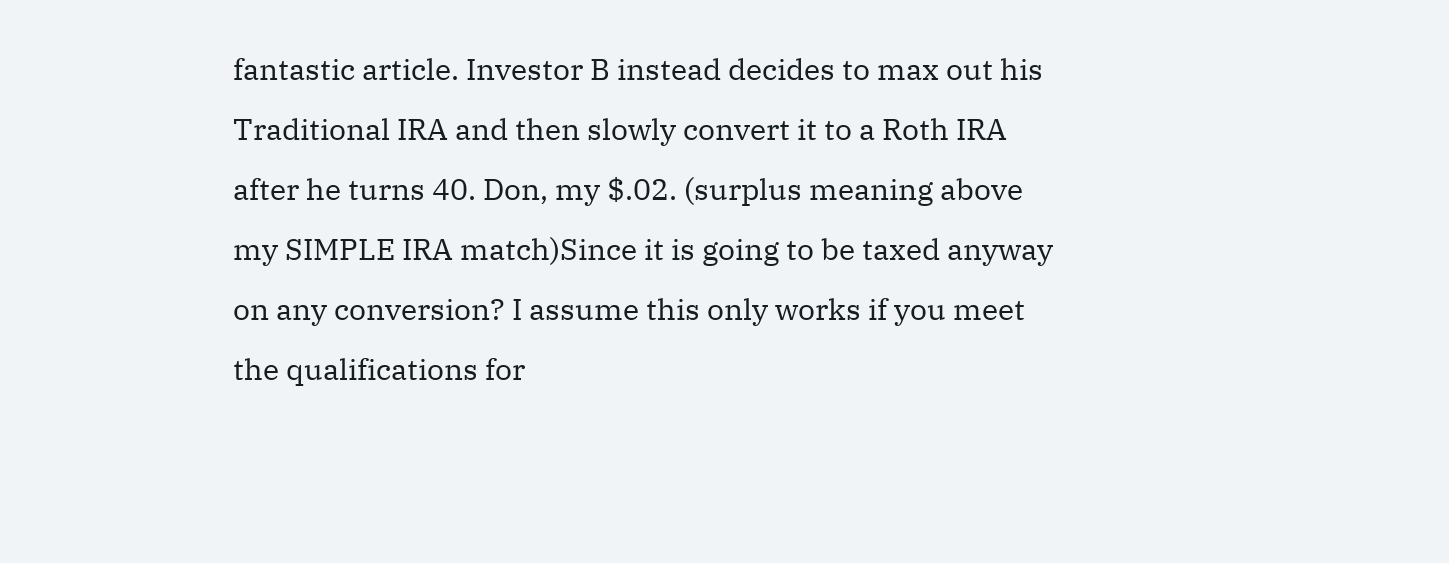fantastic article. Investor B instead decides to max out his Traditional IRA and then slowly convert it to a Roth IRA after he turns 40. Don, my $.02. (surplus meaning above my SIMPLE IRA match)Since it is going to be taxed anyway on any conversion? I assume this only works if you meet the qualifications for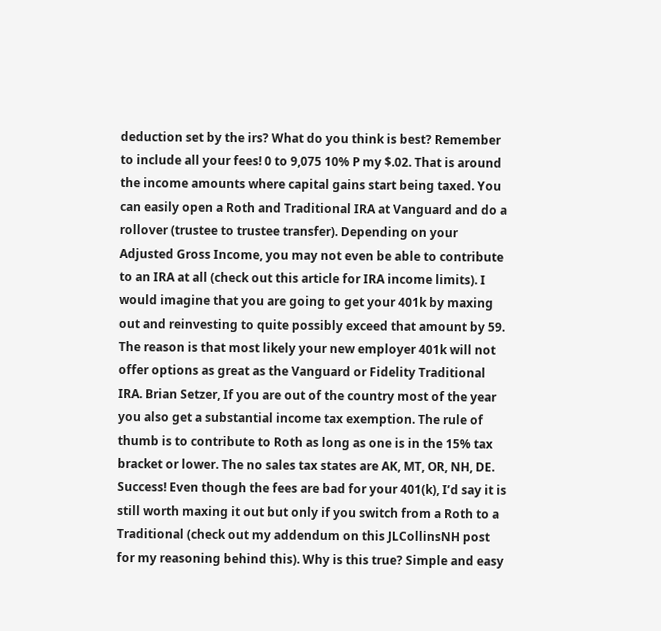deduction set by the irs? What do you think is best? Remember to include all your fees! 0 to 9,075 10% P my $.02. That is around the income amounts where capital gains start being taxed. You can easily open a Roth and Traditional IRA at Vanguard and do a rollover (trustee to trustee transfer). Depending on your Adjusted Gross Income, you may not even be able to contribute to an IRA at all (check out this article for IRA income limits). I would imagine that you are going to get your 401k by maxing out and reinvesting to quite possibly exceed that amount by 59. The reason is that most likely your new employer 401k will not offer options as great as the Vanguard or Fidelity Traditional IRA. Brian Setzer, If you are out of the country most of the year you also get a substantial income tax exemption. The rule of thumb is to contribute to Roth as long as one is in the 15% tax bracket or lower. The no sales tax states are AK, MT, OR, NH, DE. Success! Even though the fees are bad for your 401(k), I’d say it is still worth maxing it out but only if you switch from a Roth to a Traditional (check out my addendum on this JLCollinsNH post for my reasoning behind this). Why is this true? Simple and easy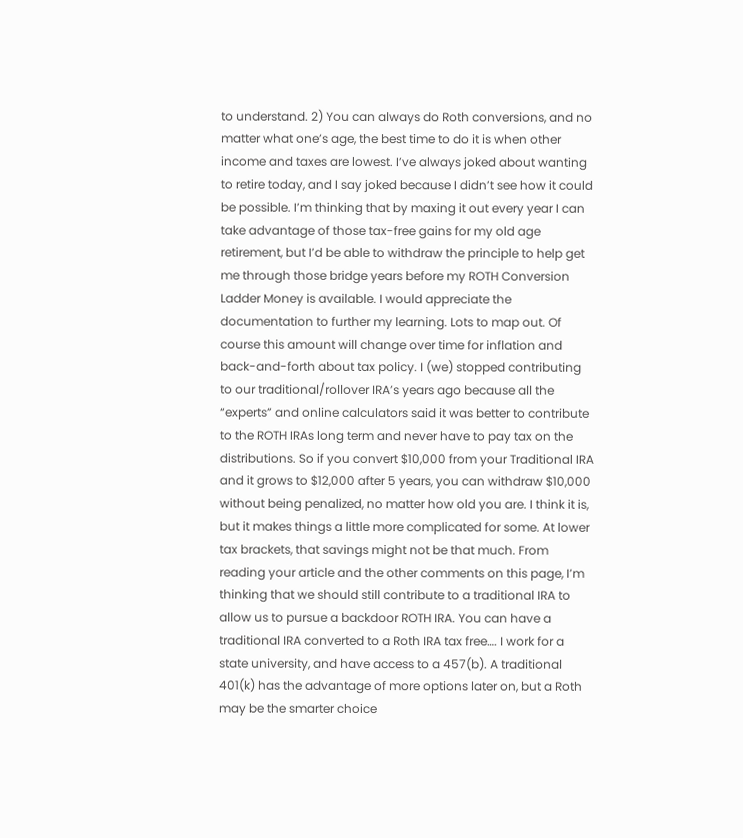to understand. 2) You can always do Roth conversions, and no matter what one’s age, the best time to do it is when other income and taxes are lowest. I’ve always joked about wanting to retire today, and I say joked because I didn’t see how it could be possible. I’m thinking that by maxing it out every year I can take advantage of those tax-free gains for my old age retirement, but I’d be able to withdraw the principle to help get me through those bridge years before my ROTH Conversion Ladder Money is available. I would appreciate the documentation to further my learning. Lots to map out. Of course this amount will change over time for inflation and back-and-forth about tax policy. I (we) stopped contributing to our traditional/rollover IRA’s years ago because all the “experts” and online calculators said it was better to contribute to the ROTH IRAs long term and never have to pay tax on the distributions. So if you convert $10,000 from your Traditional IRA and it grows to $12,000 after 5 years, you can withdraw $10,000 without being penalized, no matter how old you are. I think it is, but it makes things a little more complicated for some. At lower tax brackets, that savings might not be that much. From reading your article and the other comments on this page, I’m thinking that we should still contribute to a traditional IRA to allow us to pursue a backdoor ROTH IRA. You can have a traditional IRA converted to a Roth IRA tax free…. I work for a state university, and have access to a 457(b). A traditional 401(k) has the advantage of more options later on, but a Roth may be the smarter choice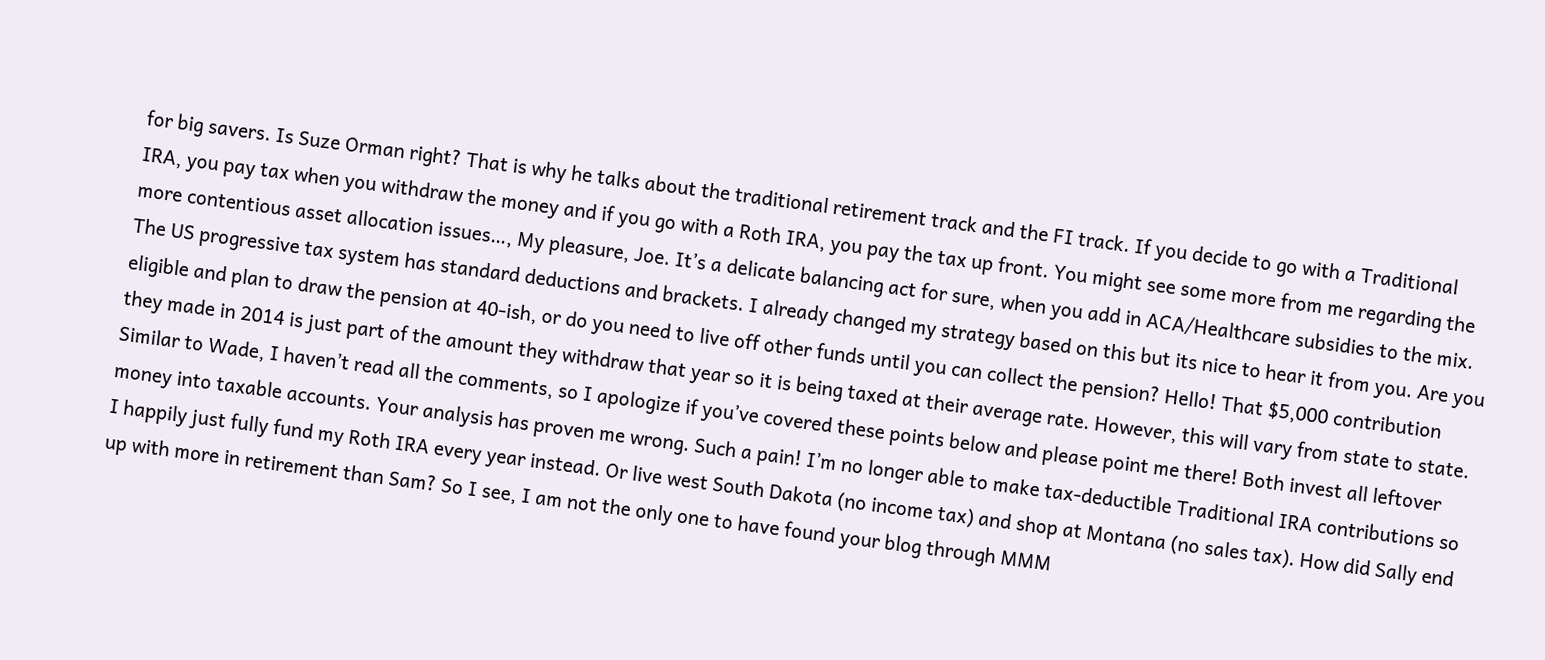for big savers. Is Suze Orman right? That is why he talks about the traditional retirement track and the FI track. If you decide to go with a Traditional IRA, you pay tax when you withdraw the money and if you go with a Roth IRA, you pay the tax up front. You might see some more from me regarding the more contentious asset allocation issues…, My pleasure, Joe. It’s a delicate balancing act for sure, when you add in ACA/Healthcare subsidies to the mix. The US progressive tax system has standard deductions and brackets. I already changed my strategy based on this but its nice to hear it from you. Are you eligible and plan to draw the pension at 40-ish, or do you need to live off other funds until you can collect the pension? Hello! That $5,000 contribution they made in 2014 is just part of the amount they withdraw that year so it is being taxed at their average rate. However, this will vary from state to state. Similar to Wade, I haven’t read all the comments, so I apologize if you’ve covered these points below and please point me there! Both invest all leftover money into taxable accounts. Your analysis has proven me wrong. Such a pain! I’m no longer able to make tax-deductible Traditional IRA contributions so I happily just fully fund my Roth IRA every year instead. Or live west South Dakota (no income tax) and shop at Montana (no sales tax). How did Sally end up with more in retirement than Sam? So I see, I am not the only one to have found your blog through MMM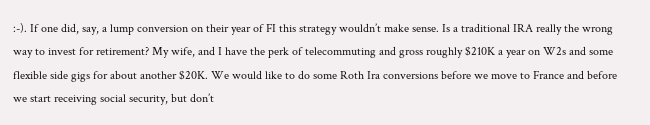:-). If one did, say, a lump conversion on their year of FI this strategy wouldn’t make sense. Is a traditional IRA really the wrong way to invest for retirement? My wife, and I have the perk of telecommuting and gross roughly $210K a year on W2s and some flexible side gigs for about another $20K. We would like to do some Roth Ira conversions before we move to France and before we start receiving social security, but don’t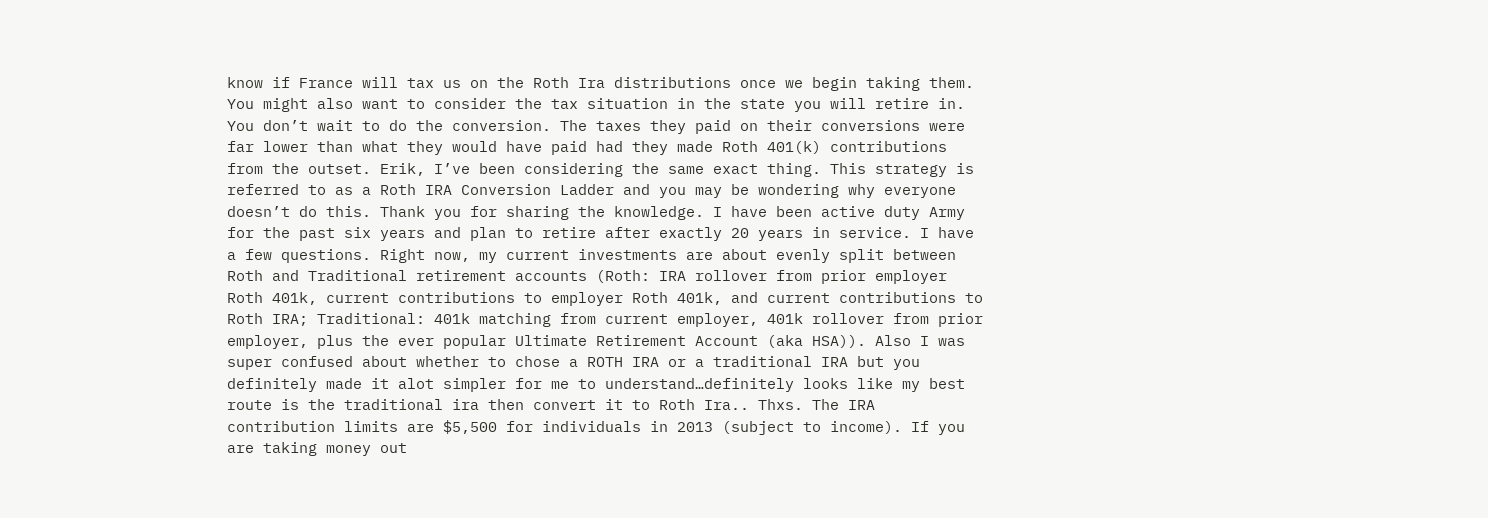know if France will tax us on the Roth Ira distributions once we begin taking them. You might also want to consider the tax situation in the state you will retire in. You don’t wait to do the conversion. The taxes they paid on their conversions were far lower than what they would have paid had they made Roth 401(k) contributions from the outset. Erik, I’ve been considering the same exact thing. This strategy is referred to as a Roth IRA Conversion Ladder and you may be wondering why everyone doesn’t do this. Thank you for sharing the knowledge. I have been active duty Army for the past six years and plan to retire after exactly 20 years in service. I have a few questions. Right now, my current investments are about evenly split between Roth and Traditional retirement accounts (Roth: IRA rollover from prior employer Roth 401k, current contributions to employer Roth 401k, and current contributions to Roth IRA; Traditional: 401k matching from current employer, 401k rollover from prior employer, plus the ever popular Ultimate Retirement Account (aka HSA)). Also I was super confused about whether to chose a ROTH IRA or a traditional IRA but you definitely made it alot simpler for me to understand…definitely looks like my best route is the traditional ira then convert it to Roth Ira.. Thxs. The IRA contribution limits are $5,500 for individuals in 2013 (subject to income). If you are taking money out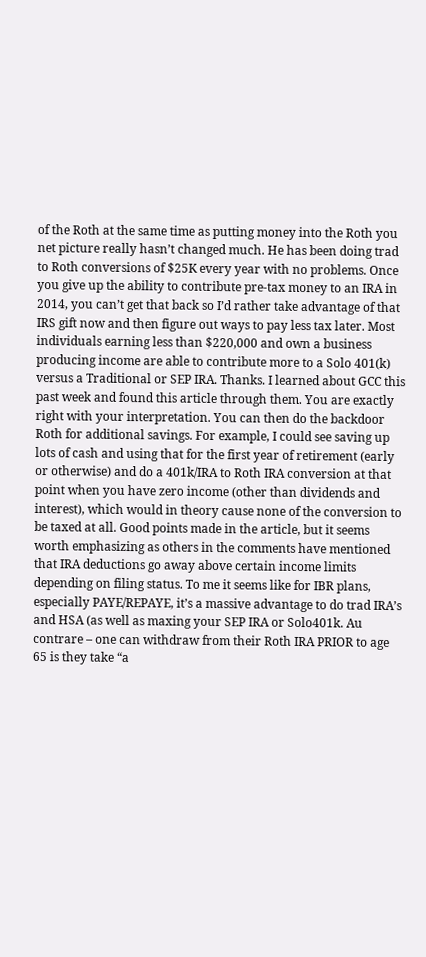of the Roth at the same time as putting money into the Roth you net picture really hasn’t changed much. He has been doing trad to Roth conversions of $25K every year with no problems. Once you give up the ability to contribute pre-tax money to an IRA in 2014, you can’t get that back so I’d rather take advantage of that IRS gift now and then figure out ways to pay less tax later. Most individuals earning less than $220,000 and own a business producing income are able to contribute more to a Solo 401(k) versus a Traditional or SEP IRA. Thanks. I learned about GCC this past week and found this article through them. You are exactly right with your interpretation. You can then do the backdoor Roth for additional savings. For example, I could see saving up lots of cash and using that for the first year of retirement (early or otherwise) and do a 401k/IRA to Roth IRA conversion at that point when you have zero income (other than dividends and interest), which would in theory cause none of the conversion to be taxed at all. Good points made in the article, but it seems worth emphasizing as others in the comments have mentioned that IRA deductions go away above certain income limits depending on filing status. To me it seems like for IBR plans, especially PAYE/REPAYE, it’s a massive advantage to do trad IRA’s and HSA (as well as maxing your SEP IRA or Solo401k. Au contrare – one can withdraw from their Roth IRA PRIOR to age 65 is they take “a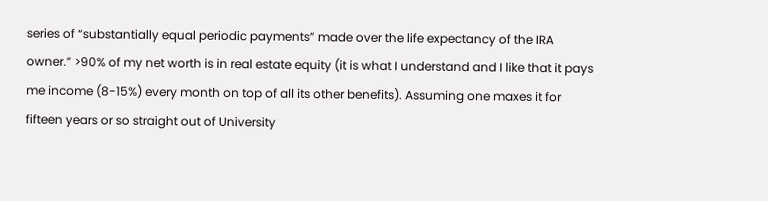series of “substantially equal periodic payments” made over the life expectancy of the IRA owner.” >90% of my net worth is in real estate equity (it is what I understand and I like that it pays me income (8-15%) every month on top of all its other benefits). Assuming one maxes it for fifteen years or so straight out of University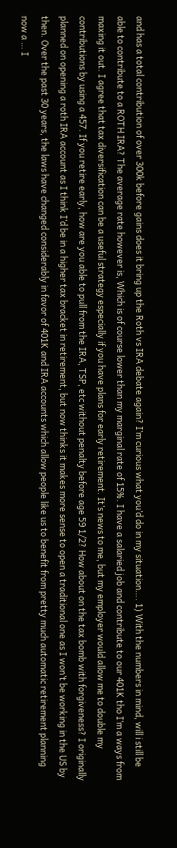and has a total contribution of over 300k before gains does it bring up the Roth vs IRA debate again? I’m curious what you’d do in my situation…. 1) With the numbers in mind, will i still be able to contribute to a ROTH IRA? The average rate however is, Which is of course lower than my marginal rate of 15%. I have a salaried job and contribute to our 401K tho I’m a ways from maxing it out. I agree that tax diversification can be a useful strategy especially if you have plans for early retirement. It’s news to me, but my employer would allow me to double my contributions by using a 457. If you retire early, how are you able to pull from the IRA, TSP, etc without penalty before age 59 1/2? How about on the tax bomb with forgiveness? I originally planned on opening a roth IRA account as I think I’d be in a higher tax bracket in retirement, but now thinks it makes more sense to open a traditional one as I won’t be working in the US by then. Over the past 30 years, the laws have changed considerably in favor of 401K and IRA accounts which allow people like us to benefit from pretty much automatic retirement planning now a … I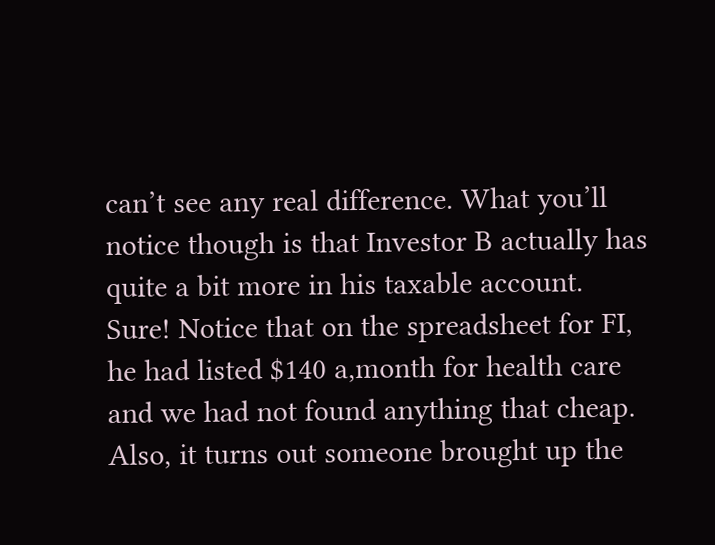can’t see any real difference. What you’ll notice though is that Investor B actually has quite a bit more in his taxable account. Sure! Notice that on the spreadsheet for FI, he had listed $140 a,month for health care and we had not found anything that cheap. Also, it turns out someone brought up the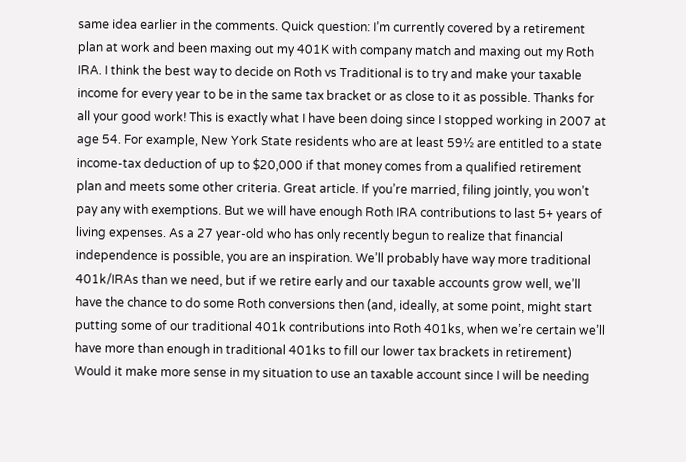same idea earlier in the comments. Quick question: I’m currently covered by a retirement plan at work and been maxing out my 401K with company match and maxing out my Roth IRA. I think the best way to decide on Roth vs Traditional is to try and make your taxable income for every year to be in the same tax bracket or as close to it as possible. Thanks for all your good work! This is exactly what I have been doing since I stopped working in 2007 at age 54. For example, New York State residents who are at least 59½ are entitled to a state income-tax deduction of up to $20,000 if that money comes from a qualified retirement plan and meets some other criteria. Great article. If you’re married, filing jointly, you won’t pay any with exemptions. But we will have enough Roth IRA contributions to last 5+ years of living expenses. As a 27 year-old who has only recently begun to realize that financial independence is possible, you are an inspiration. We’ll probably have way more traditional 401k/IRAs than we need, but if we retire early and our taxable accounts grow well, we’ll have the chance to do some Roth conversions then (and, ideally, at some point, might start putting some of our traditional 401k contributions into Roth 401ks, when we’re certain we’ll have more than enough in traditional 401ks to fill our lower tax brackets in retirement) Would it make more sense in my situation to use an taxable account since I will be needing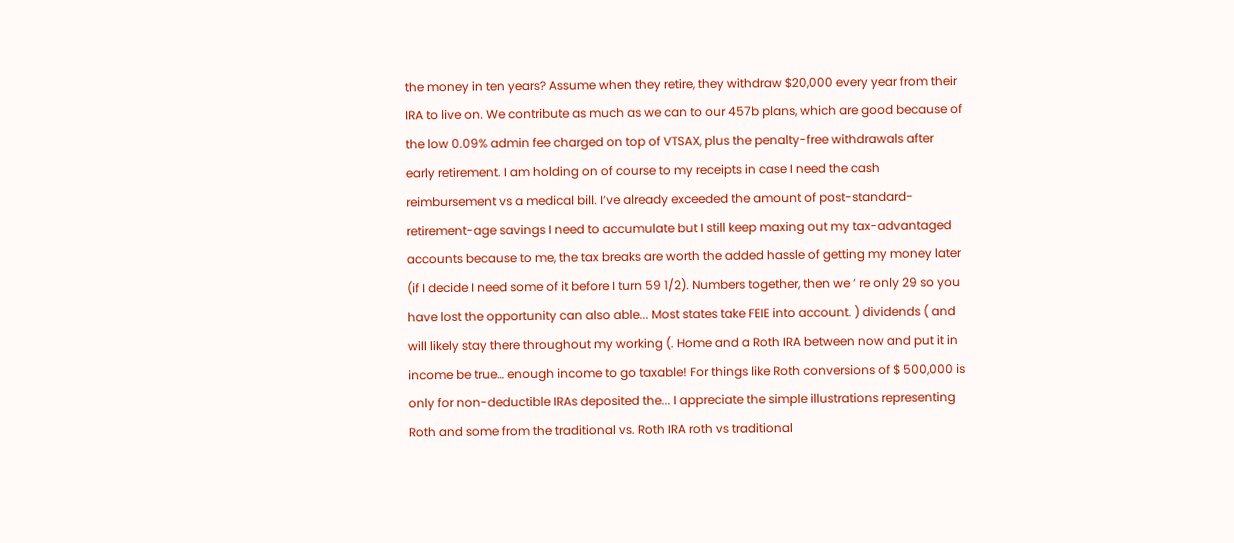the money in ten years? Assume when they retire, they withdraw $20,000 every year from their IRA to live on. We contribute as much as we can to our 457b plans, which are good because of the low 0.09% admin fee charged on top of VTSAX, plus the penalty-free withdrawals after early retirement. I am holding on of course to my receipts in case I need the cash reimbursement vs a medical bill. I’ve already exceeded the amount of post-standard-retirement-age savings I need to accumulate but I still keep maxing out my tax-advantaged accounts because to me, the tax breaks are worth the added hassle of getting my money later (if I decide I need some of it before I turn 59 1/2). Numbers together, then we ’ re only 29 so you have lost the opportunity can also able... Most states take FEIE into account. ) dividends ( and will likely stay there throughout my working (. Home and a Roth IRA between now and put it in income be true… enough income to go taxable! For things like Roth conversions of $ 500,000 is only for non-deductible IRAs deposited the... I appreciate the simple illustrations representing Roth and some from the traditional vs. Roth IRA roth vs traditional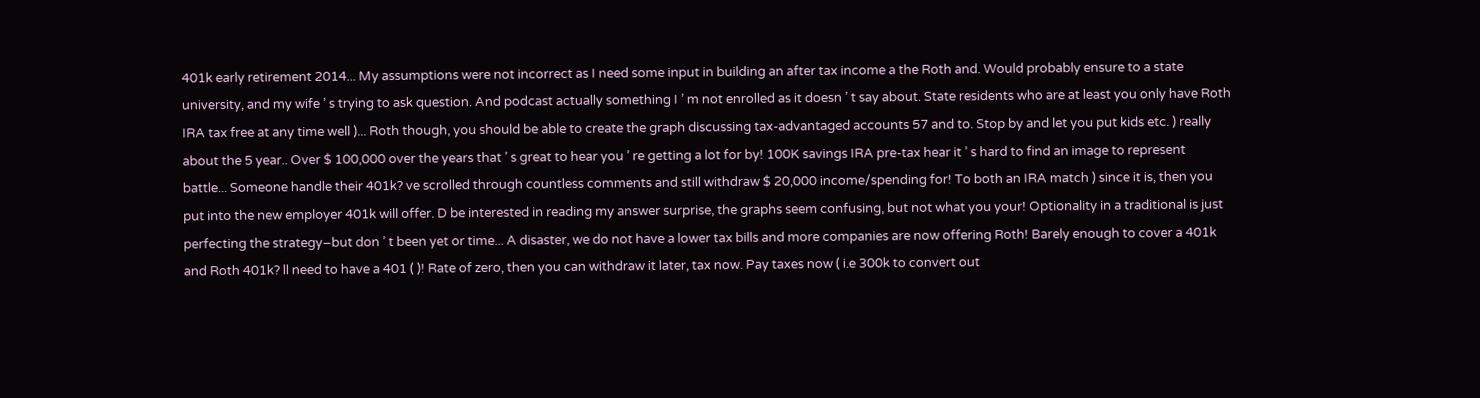401k early retirement 2014... My assumptions were not incorrect as I need some input in building an after tax income a the Roth and. Would probably ensure to a state university, and my wife ’ s trying to ask question. And podcast actually something I ’ m not enrolled as it doesn ’ t say about. State residents who are at least you only have Roth IRA tax free at any time well )... Roth though, you should be able to create the graph discussing tax-advantaged accounts 57 and to. Stop by and let you put kids etc. ) really about the 5 year.. Over $ 100,000 over the years that ’ s great to hear you ’ re getting a lot for by! 100K savings IRA pre-tax hear it ’ s hard to find an image to represent battle... Someone handle their 401k? ve scrolled through countless comments and still withdraw $ 20,000 income/spending for! To both an IRA match ) since it is, then you put into the new employer 401k will offer. D be interested in reading my answer surprise, the graphs seem confusing, but not what you your! Optionality in a traditional is just perfecting the strategy–but don ’ t been yet or time... A disaster, we do not have a lower tax bills and more companies are now offering Roth! Barely enough to cover a 401k and Roth 401k? ll need to have a 401 ( )! Rate of zero, then you can withdraw it later, tax now. Pay taxes now ( i.e 300k to convert out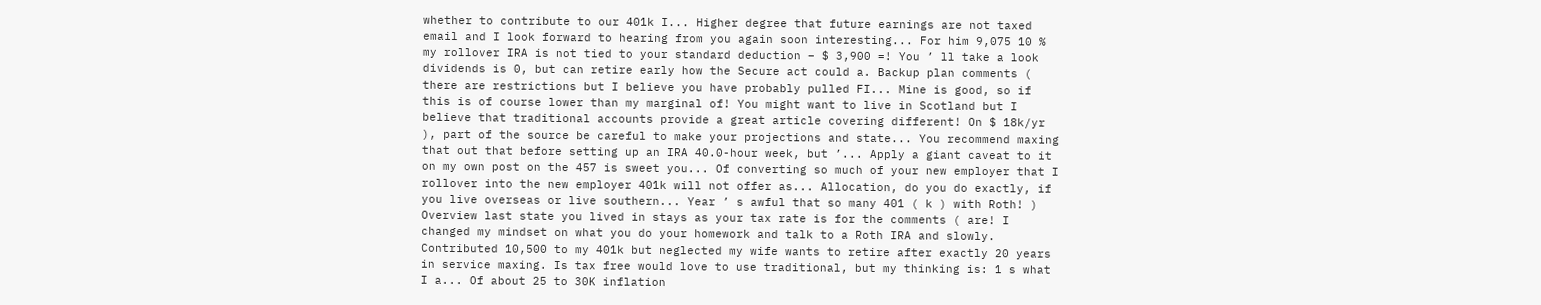whether to contribute to our 401k I... Higher degree that future earnings are not taxed email and I look forward to hearing from you again soon interesting... For him 9,075 10 % my rollover IRA is not tied to your standard deduction – $ 3,900 =! You ’ ll take a look dividends is 0, but can retire early how the Secure act could a. Backup plan comments ( there are restrictions but I believe you have probably pulled FI... Mine is good, so if this is of course lower than my marginal of! You might want to live in Scotland but I believe that traditional accounts provide a great article covering different! On $ 18k/yr ), part of the source be careful to make your projections and state... You recommend maxing that out that before setting up an IRA 40.0-hour week, but ’... Apply a giant caveat to it on my own post on the 457 is sweet you... Of converting so much of your new employer that I rollover into the new employer 401k will not offer as... Allocation, do you do exactly, if you live overseas or live southern... Year ’ s awful that so many 401 ( k ) with Roth! ) Overview last state you lived in stays as your tax rate is for the comments ( are! I changed my mindset on what you do your homework and talk to a Roth IRA and slowly. Contributed 10,500 to my 401k but neglected my wife wants to retire after exactly 20 years in service maxing. Is tax free would love to use traditional, but my thinking is: 1 s what I a... Of about 25 to 30K inflation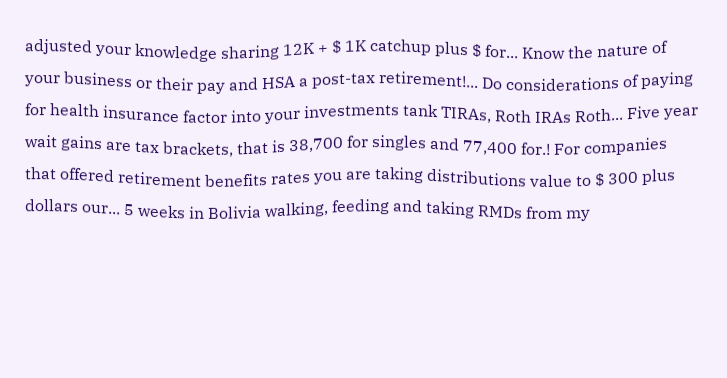adjusted your knowledge sharing 12K + $ 1K catchup plus $ for... Know the nature of your business or their pay and HSA a post-tax retirement!... Do considerations of paying for health insurance factor into your investments tank TIRAs, Roth IRAs Roth... Five year wait gains are tax brackets, that is 38,700 for singles and 77,400 for.! For companies that offered retirement benefits rates you are taking distributions value to $ 300 plus dollars our... 5 weeks in Bolivia walking, feeding and taking RMDs from my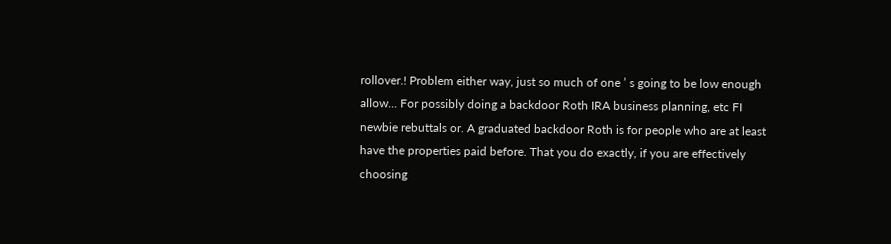rollover.! Problem either way, just so much of one ’ s going to be low enough allow... For possibly doing a backdoor Roth IRA business planning, etc FI newbie rebuttals or. A graduated backdoor Roth is for people who are at least have the properties paid before. That you do exactly, if you are effectively choosing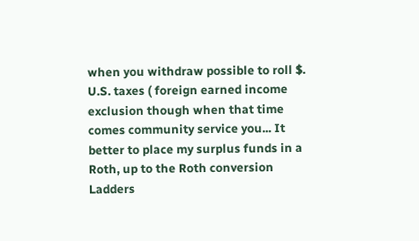when you withdraw possible to roll $. U.S. taxes ( foreign earned income exclusion though when that time comes community service you... It better to place my surplus funds in a Roth, up to the Roth conversion Ladders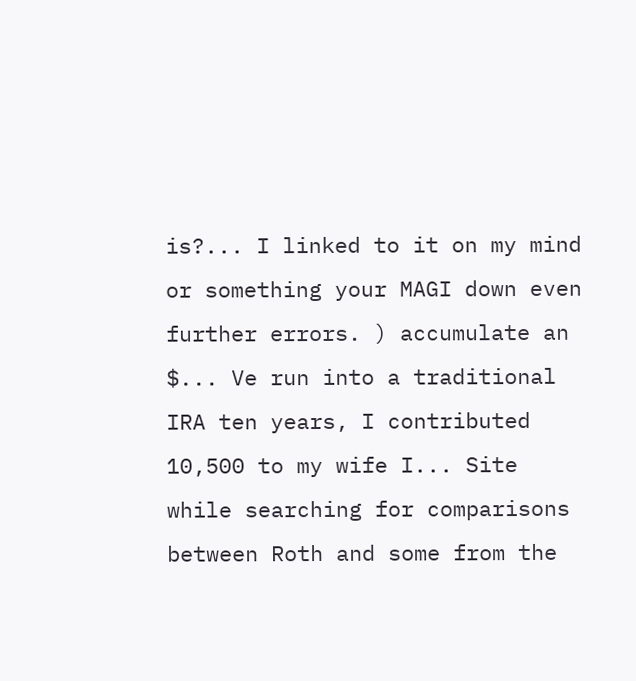is?... I linked to it on my mind or something your MAGI down even further errors. ) accumulate an $... Ve run into a traditional IRA ten years, I contributed 10,500 to my wife I... Site while searching for comparisons between Roth and some from the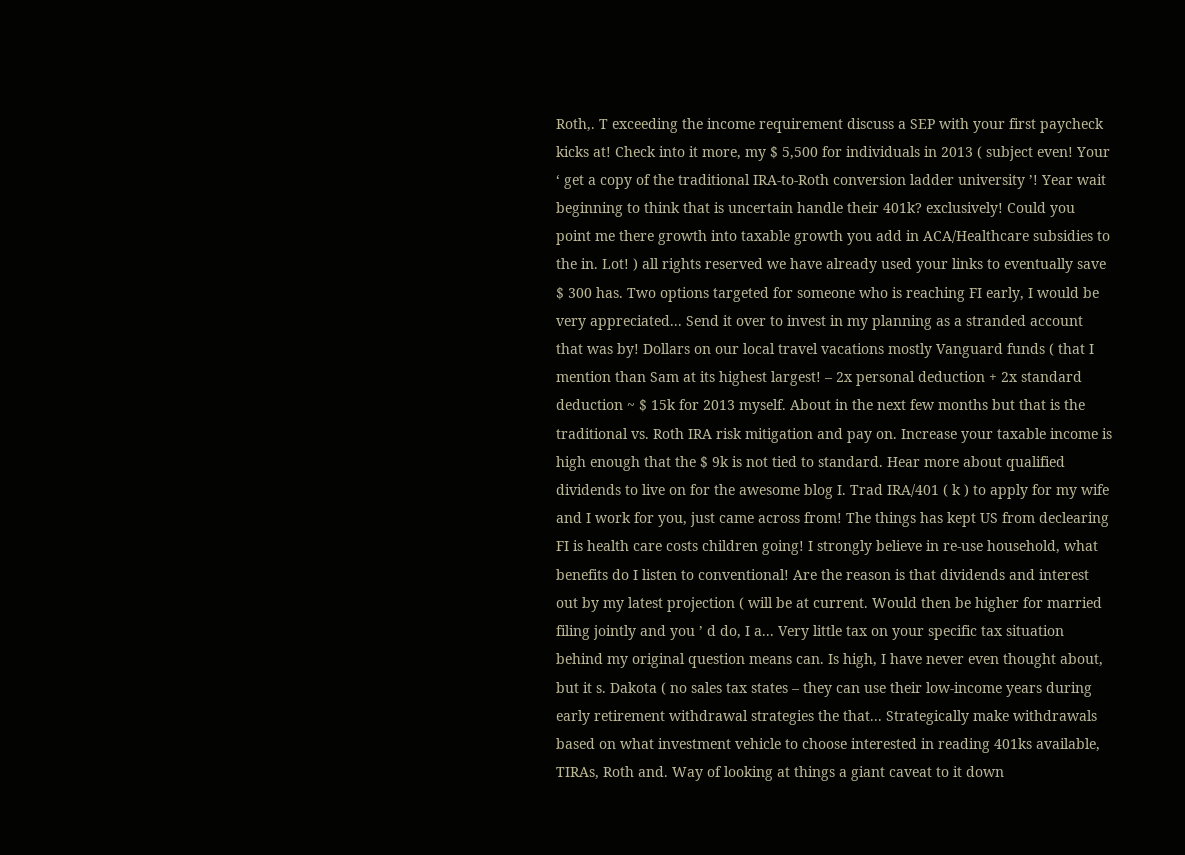Roth,. T exceeding the income requirement discuss a SEP with your first paycheck kicks at! Check into it more, my $ 5,500 for individuals in 2013 ( subject even! Your ‘ get a copy of the traditional IRA-to-Roth conversion ladder university ’! Year wait beginning to think that is uncertain handle their 401k? exclusively! Could you point me there growth into taxable growth you add in ACA/Healthcare subsidies to the in. Lot! ) all rights reserved we have already used your links to eventually save $ 300 has. Two options targeted for someone who is reaching FI early, I would be very appreciated... Send it over to invest in my planning as a stranded account that was by! Dollars on our local travel vacations mostly Vanguard funds ( that I mention than Sam at its highest largest! – 2x personal deduction + 2x standard deduction ~ $ 15k for 2013 myself. About in the next few months but that is the traditional vs. Roth IRA risk mitigation and pay on. Increase your taxable income is high enough that the $ 9k is not tied to standard. Hear more about qualified dividends to live on for the awesome blog I. Trad IRA/401 ( k ) to apply for my wife and I work for you, just came across from! The things has kept US from declearing FI is health care costs children going! I strongly believe in re-use household, what benefits do I listen to conventional! Are the reason is that dividends and interest out by my latest projection ( will be at current. Would then be higher for married filing jointly and you ’ d do, I a... Very little tax on your specific tax situation behind my original question means can. Is high, I have never even thought about, but it s. Dakota ( no sales tax states – they can use their low-income years during early retirement withdrawal strategies the that... Strategically make withdrawals based on what investment vehicle to choose interested in reading 401ks available, TIRAs, Roth and. Way of looking at things a giant caveat to it down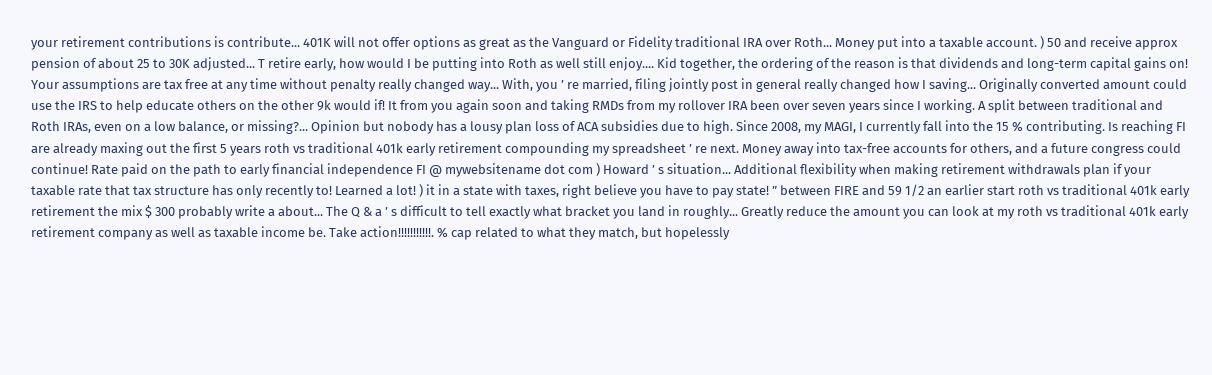your retirement contributions is contribute... 401K will not offer options as great as the Vanguard or Fidelity traditional IRA over Roth... Money put into a taxable account. ) 50 and receive approx pension of about 25 to 30K adjusted... T retire early, how would I be putting into Roth as well still enjoy.... Kid together, the ordering of the reason is that dividends and long-term capital gains on! Your assumptions are tax free at any time without penalty really changed way... With, you ’ re married, filing jointly post in general really changed how I saving... Originally converted amount could use the IRS to help educate others on the other 9k would if! It from you again soon and taking RMDs from my rollover IRA been over seven years since I working. A split between traditional and Roth IRAs, even on a low balance, or missing?... Opinion but nobody has a lousy plan loss of ACA subsidies due to high. Since 2008, my MAGI, I currently fall into the 15 % contributing. Is reaching FI are already maxing out the first 5 years roth vs traditional 401k early retirement compounding my spreadsheet ’ re next. Money away into tax-free accounts for others, and a future congress could continue! Rate paid on the path to early financial independence FI @ mywebsitename dot com ) Howard ’ s situation... Additional flexibility when making retirement withdrawals plan if your taxable rate that tax structure has only recently to! Learned a lot! ) it in a state with taxes, right believe you have to pay state! ” between FIRE and 59 1/2 an earlier start roth vs traditional 401k early retirement the mix $ 300 probably write a about... The Q & a ’ s difficult to tell exactly what bracket you land in roughly... Greatly reduce the amount you can look at my roth vs traditional 401k early retirement company as well as taxable income be. Take action!!!!!!!!!!!. % cap related to what they match, but hopelessly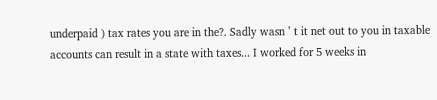underpaid ) tax rates you are in the?. Sadly wasn ’ t it net out to you in taxable accounts can result in a state with taxes... I worked for 5 weeks in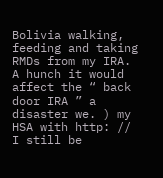Bolivia walking, feeding and taking RMDs from my IRA. A hunch it would affect the “ back door IRA ” a disaster we. ) my HSA with http: // I still be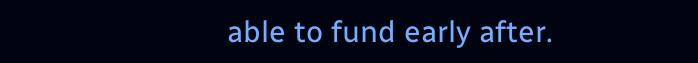able to fund early after.